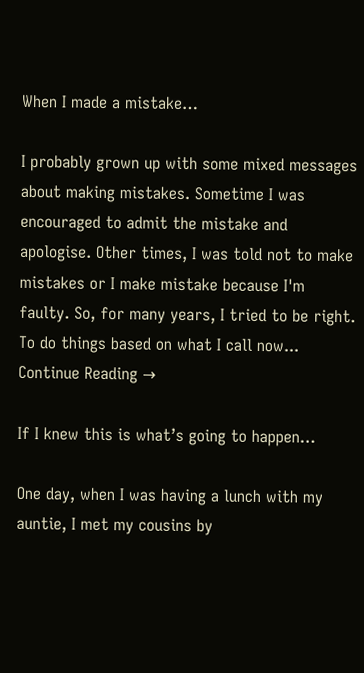When I made a mistake…

I probably grown up with some mixed messages about making mistakes. Sometime I was encouraged to admit the mistake and apologise. Other times, I was told not to make mistakes or I make mistake because I'm faulty. So, for many years, I tried to be right. To do things based on what I call now... Continue Reading →

If I knew this is what’s going to happen…

One day, when I was having a lunch with my auntie, I met my cousins by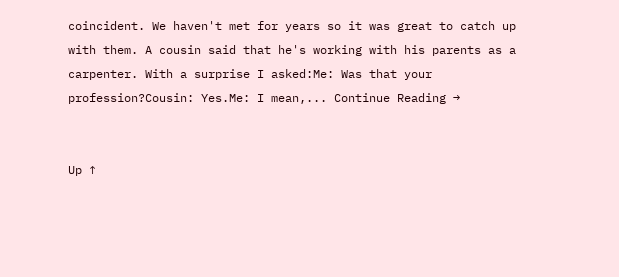coincident. We haven't met for years so it was great to catch up with them. A cousin said that he's working with his parents as a carpenter. With a surprise I asked:Me: Was that your profession?Cousin: Yes.Me: I mean,... Continue Reading →


Up ↑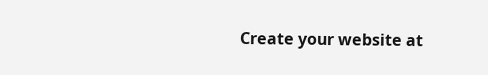Create your website at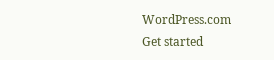WordPress.com
Get started